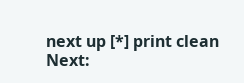next up [*] print clean
Next: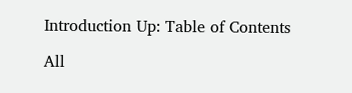Introduction Up: Table of Contents

All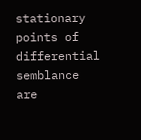stationary points of differential semblance are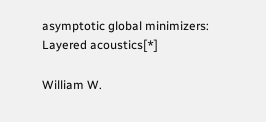asymptotic global minimizers: Layered acoustics[*]

William W.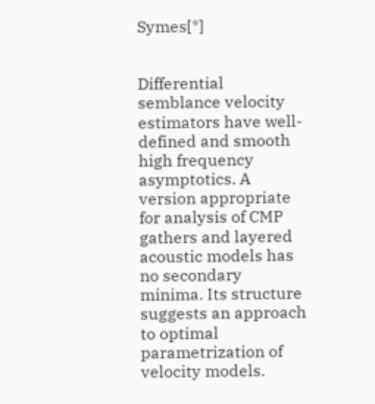Symes[*]


Differential semblance velocity estimators have well-defined and smooth high frequency asymptotics. A version appropriate for analysis of CMP gathers and layered acoustic models has no secondary minima. Its structure suggests an approach to optimal parametrization of velocity models.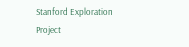Stanford Exploration Project